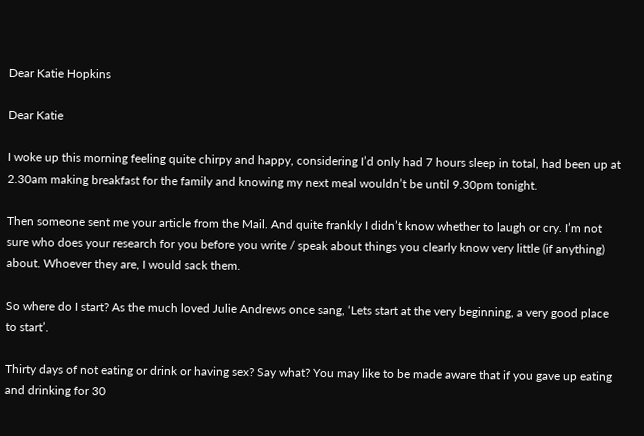Dear Katie Hopkins

Dear Katie

I woke up this morning feeling quite chirpy and happy, considering I’d only had 7 hours sleep in total, had been up at 2.30am making breakfast for the family and knowing my next meal wouldn’t be until 9.30pm tonight.

Then someone sent me your article from the Mail. And quite frankly I didn’t know whether to laugh or cry. I’m not sure who does your research for you before you write / speak about things you clearly know very little (if anything) about. Whoever they are, I would sack them.

So where do I start? As the much loved Julie Andrews once sang, ‘Lets start at the very beginning, a very good place to start’.

Thirty days of not eating or drink or having sex? Say what? You may like to be made aware that if you gave up eating and drinking for 30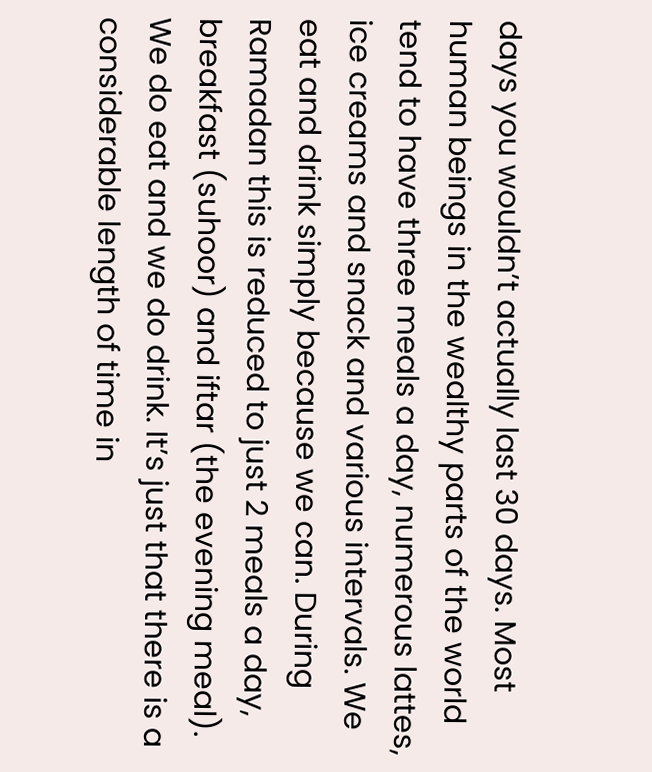days you wouldn’t actually last 30 days. Most human beings in the wealthy parts of the world tend to have three meals a day, numerous lattes, ice creams and snack and various intervals. We eat and drink simply because we can. During Ramadan this is reduced to just 2 meals a day, breakfast (suhoor) and iftar (the evening meal). We do eat and we do drink. It’s just that there is a considerable length of time in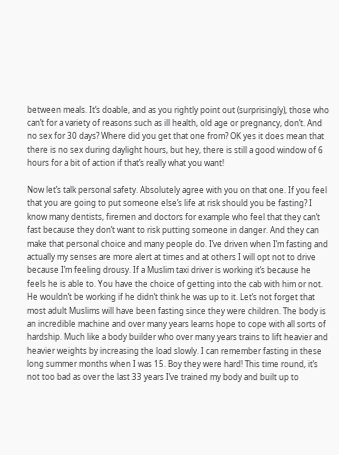between meals. It’s doable, and as you rightly point out (surprisingly), those who can’t for a variety of reasons such as ill health, old age or pregnancy, don’t. And no sex for 30 days? Where did you get that one from? OK yes it does mean that there is no sex during daylight hours, but hey, there is still a good window of 6 hours for a bit of action if that’s really what you want!

Now let’s talk personal safety. Absolutely agree with you on that one. If you feel that you are going to put someone else’s life at risk should you be fasting? I know many dentists, firemen and doctors for example who feel that they can’t fast because they don’t want to risk putting someone in danger. And they can make that personal choice and many people do. I’ve driven when I’m fasting and actually my senses are more alert at times and at others I will opt not to drive because I’m feeling drousy. If a Muslim taxi driver is working it’s because he feels he is able to. You have the choice of getting into the cab with him or not. He wouldn’t be working if he didn’t think he was up to it. Let’s not forget that most adult Muslims will have been fasting since they were children. The body is an incredible machine and over many years learns hope to cope with all sorts of hardship. Much like a body builder who over many years trains to lift heavier and heavier weights by increasing the load slowly. I can remember fasting in these long summer months when I was 15. Boy they were hard! This time round, it’s not too bad as over the last 33 years I’ve trained my body and built up to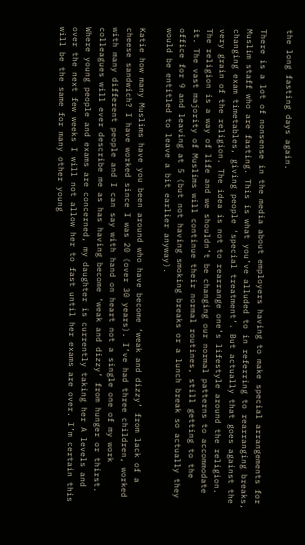the long fasting days again.

There is a lot of nonsense in the media about employers having to make special arrangements for Muslim staff who are fasting. This is what you’ve alluded to in referring to rearranging breaks, changing exam timetables, giving people ‘special treatment’. But actually that goes against the very grain of the religion. The idea is not to rearrange one’s lifestyle around the religion. The religion is a way of life and we shouldn’t be changing our normal patterns to accommodate it. The vast majority of Muslims will continue their normal routines, still getting to the office for 9 and leaving at 5 (but not having smoking breaks or a lunch break so actually they would be entitled to leave a bit earlier anyway).

Katie how many Muslims have you been around who have become ‘weak and dizzy’ from lack of a cheese sandwich? I have worked since I was 20 (over 30 years). I’ve had three children, worked with many different people and I can say with hand on heart not a single one of my work colleagues will ever describe me as has having become ‘weak and dizzy’ from hunger or thirst. Where young people and exams are concerned, my daughter is currently taking her A levels and over the next few weeks I will not allow her to fast until her exams are over. I’m certain this will be the same for many other young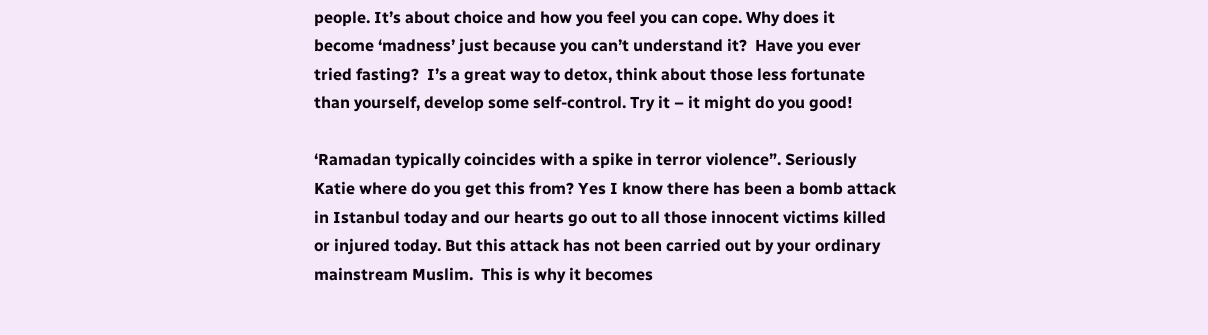people. It’s about choice and how you feel you can cope. Why does it become ‘madness’ just because you can’t understand it?  Have you ever tried fasting?  I’s a great way to detox, think about those less fortunate than yourself, develop some self-control. Try it – it might do you good!

‘Ramadan typically coincides with a spike in terror violence”. Seriously Katie where do you get this from? Yes I know there has been a bomb attack in Istanbul today and our hearts go out to all those innocent victims killed or injured today. But this attack has not been carried out by your ordinary mainstream Muslim.  This is why it becomes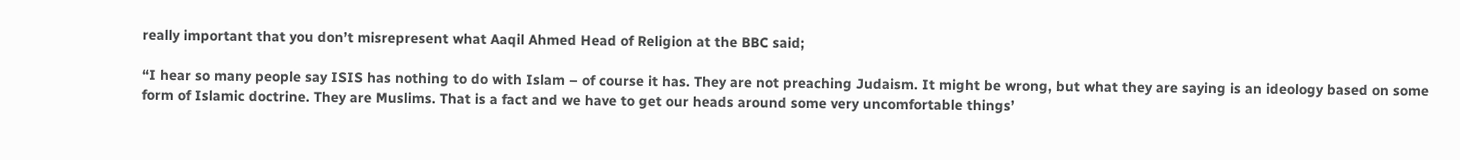really important that you don’t misrepresent what Aaqil Ahmed Head of Religion at the BBC said;

“I hear so many people say ISIS has nothing to do with Islam – of course it has. They are not preaching Judaism. It might be wrong, but what they are saying is an ideology based on some form of Islamic doctrine. They are Muslims. That is a fact and we have to get our heads around some very uncomfortable things’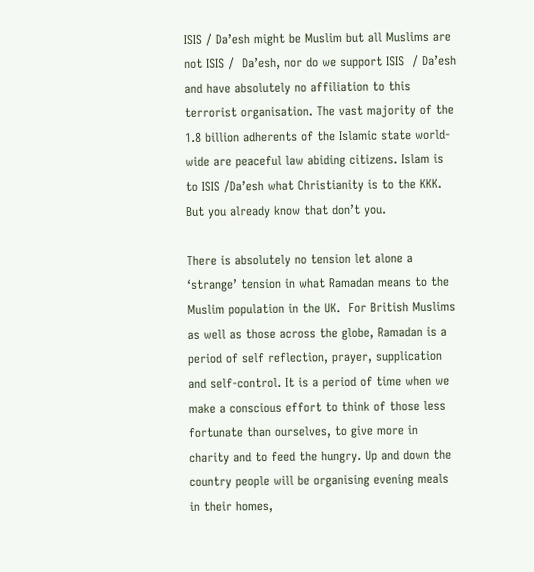ISIS / Da’esh might be Muslim but all Muslims are not ISIS /  Da’esh, nor do we support ISIS  / Da’esh and have absolutely no affiliation to this terrorist organisation. The vast majority of the 1.8 billion adherents of the Islamic state world-wide are peaceful law abiding citizens. Islam is to ISIS /Da’esh what Christianity is to the KKK. But you already know that don’t you.

There is absolutely no tension let alone a ‘strange’ tension in what Ramadan means to the Muslim population in the UK.  For British Muslims as well as those across the globe, Ramadan is a period of self reflection, prayer, supplication and self-control. It is a period of time when we make a conscious effort to think of those less fortunate than ourselves, to give more in charity and to feed the hungry. Up and down the country people will be organising evening meals in their homes,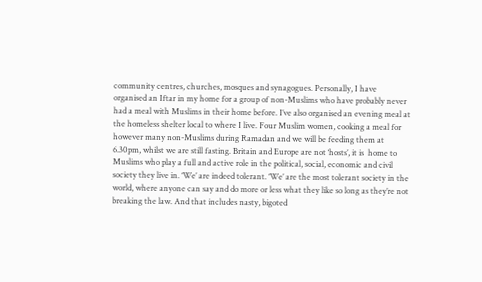community centres, churches, mosques and synagogues. Personally, I have organised an Iftar in my home for a group of non-Muslims who have probably never had a meal with Muslims in their home before. I’ve also organised an evening meal at the homeless shelter local to where I live. Four Muslim women, cooking a meal for however many non-Muslims during Ramadan and we will be feeding them at 6.30pm, whilst we are still fasting. Britain and Europe are not ‘hosts’, it is  home to Muslims who play a full and active role in the political, social, economic and civil society they live in. ‘We’ are indeed tolerant. ‘We’ are the most tolerant society in the world, where anyone can say and do more or less what they like so long as they’re not breaking the law. And that includes nasty, bigoted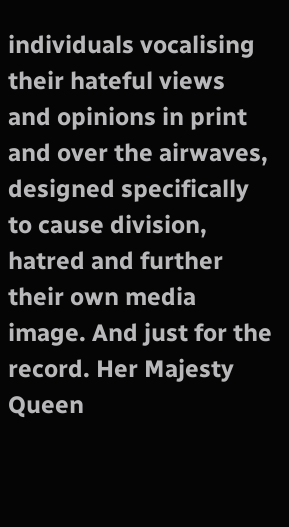individuals vocalising their hateful views and opinions in print and over the airwaves, designed specifically to cause division, hatred and further their own media image. And just for the record. Her Majesty Queen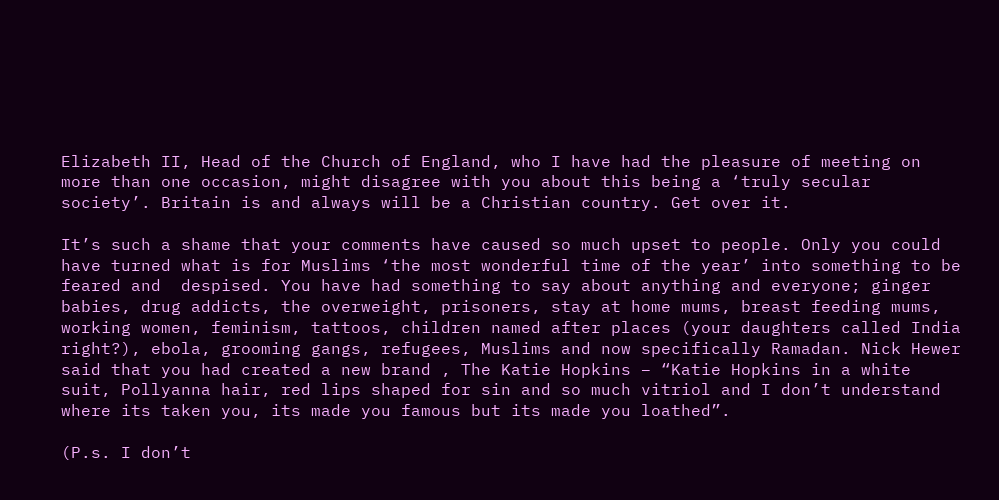Elizabeth II, Head of the Church of England, who I have had the pleasure of meeting on more than one occasion, might disagree with you about this being a ‘truly secular society’. Britain is and always will be a Christian country. Get over it.

It’s such a shame that your comments have caused so much upset to people. Only you could have turned what is for Muslims ‘the most wonderful time of the year’ into something to be feared and  despised. You have had something to say about anything and everyone; ginger babies, drug addicts, the overweight, prisoners, stay at home mums, breast feeding mums, working women, feminism, tattoos, children named after places (your daughters called India right?), ebola, grooming gangs, refugees, Muslims and now specifically Ramadan. Nick Hewer said that you had created a new brand , The Katie Hopkins – “Katie Hopkins in a white suit, Pollyanna hair, red lips shaped for sin and so much vitriol and I don’t understand where its taken you, its made you famous but its made you loathed”.

(P.s. I don’t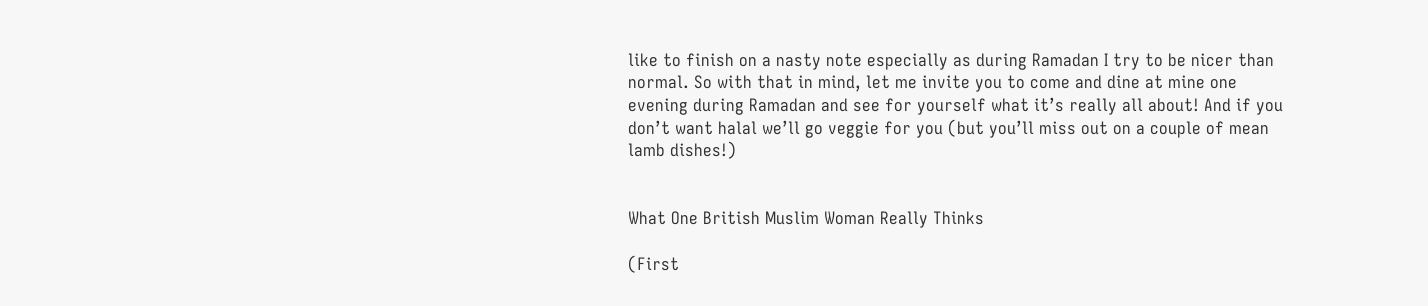like to finish on a nasty note especially as during Ramadan I try to be nicer than normal. So with that in mind, let me invite you to come and dine at mine one evening during Ramadan and see for yourself what it’s really all about! And if you don’t want halal we’ll go veggie for you (but you’ll miss out on a couple of mean lamb dishes!)


What One British Muslim Woman Really Thinks

(First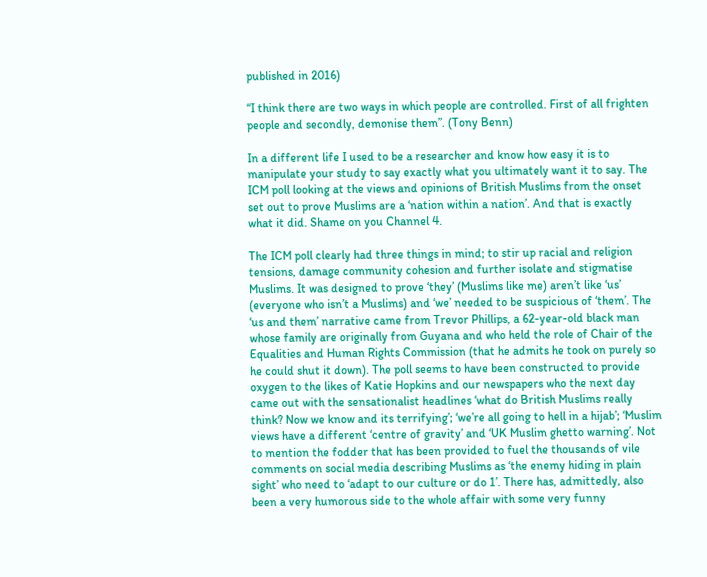published in 2016)

“I think there are two ways in which people are controlled. First of all frighten people and secondly, demonise them”. (Tony Benn)

In a different life I used to be a researcher and know how easy it is to manipulate your study to say exactly what you ultimately want it to say. The ICM poll looking at the views and opinions of British Muslims from the onset set out to prove Muslims are a ‘nation within a nation’. And that is exactly what it did. Shame on you Channel 4.

The ICM poll clearly had three things in mind; to stir up racial and religion tensions, damage community cohesion and further isolate and stigmatise Muslims. It was designed to prove ‘they’ (Muslims like me) aren’t like ‘us’ (everyone who isn’t a Muslims) and ‘we’ needed to be suspicious of ‘them’. The ‘us and them’ narrative came from Trevor Phillips, a 62-year-old black man whose family are originally from Guyana and who held the role of Chair of the Equalities and Human Rights Commission (that he admits he took on purely so he could shut it down). The poll seems to have been constructed to provide oxygen to the likes of Katie Hopkins and our newspapers who the next day came out with the sensationalist headlines ‘what do British Muslims really think? Now we know and its terrifying’; ‘we’re all going to hell in a hijab’; ‘Muslim views have a different ‘centre of gravity’ and ‘UK Muslim ghetto warning’. Not to mention the fodder that has been provided to fuel the thousands of vile comments on social media describing Muslims as ‘the enemy hiding in plain sight’ who need to ‘adapt to our culture or do 1’. There has, admittedly, also been a very humorous side to the whole affair with some very funny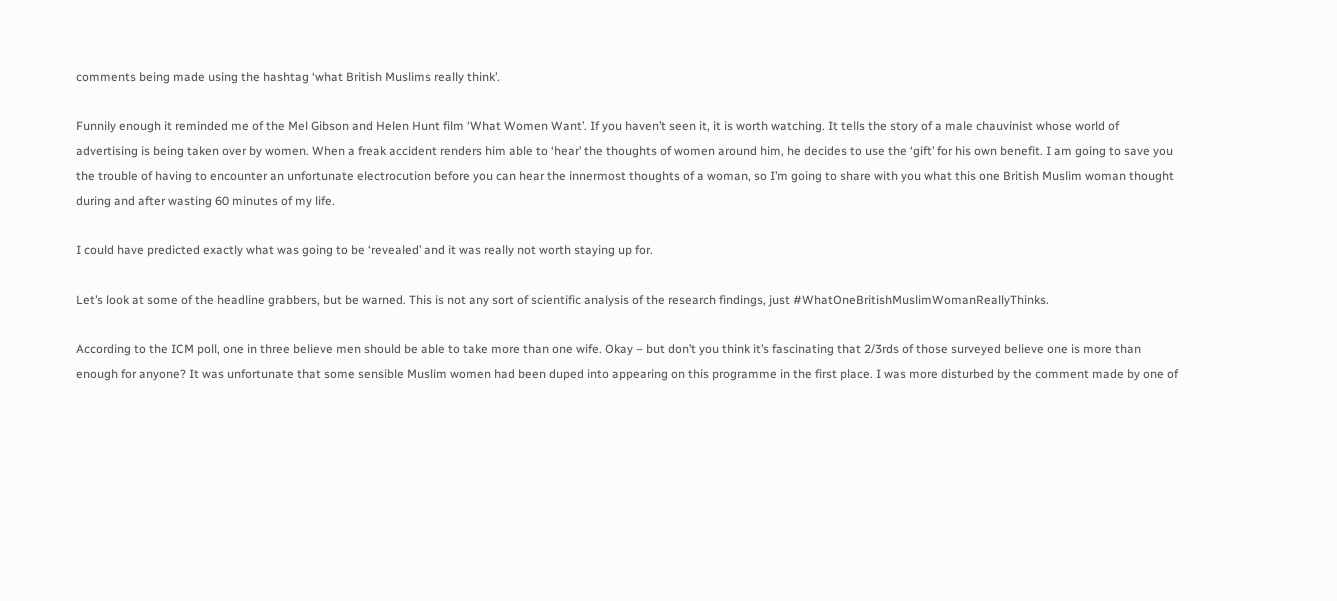comments being made using the hashtag ‘what British Muslims really think’.

Funnily enough it reminded me of the Mel Gibson and Helen Hunt film ‘What Women Want’. If you haven’t seen it, it is worth watching. It tells the story of a male chauvinist whose world of advertising is being taken over by women. When a freak accident renders him able to ‘hear’ the thoughts of women around him, he decides to use the ‘gift’ for his own benefit. I am going to save you the trouble of having to encounter an unfortunate electrocution before you can hear the innermost thoughts of a woman, so I’m going to share with you what this one British Muslim woman thought during and after wasting 60 minutes of my life.

I could have predicted exactly what was going to be ‘revealed’ and it was really not worth staying up for.

Let’s look at some of the headline grabbers, but be warned. This is not any sort of scientific analysis of the research findings, just #WhatOneBritishMuslimWomanReallyThinks.

According to the ICM poll, one in three believe men should be able to take more than one wife. Okay – but don’t you think it’s fascinating that 2/3rds of those surveyed believe one is more than enough for anyone? It was unfortunate that some sensible Muslim women had been duped into appearing on this programme in the first place. I was more disturbed by the comment made by one of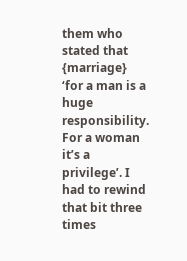them who stated that {marriage} ‘for a man is a huge responsibility. For a woman it’s a privilege’. I had to rewind that bit three times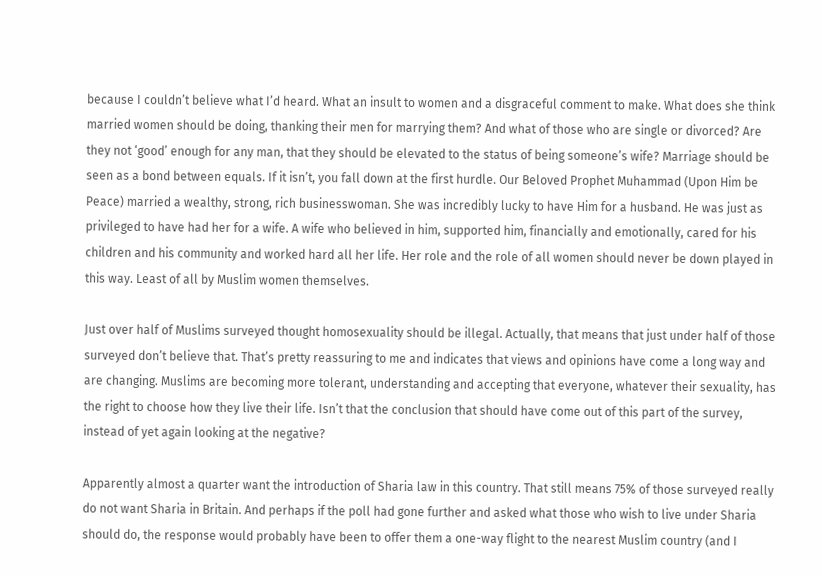because I couldn’t believe what I’d heard. What an insult to women and a disgraceful comment to make. What does she think married women should be doing, thanking their men for marrying them? And what of those who are single or divorced? Are they not ‘good’ enough for any man, that they should be elevated to the status of being someone’s wife? Marriage should be seen as a bond between equals. If it isn’t, you fall down at the first hurdle. Our Beloved Prophet Muhammad (Upon Him be Peace) married a wealthy, strong, rich businesswoman. She was incredibly lucky to have Him for a husband. He was just as privileged to have had her for a wife. A wife who believed in him, supported him, financially and emotionally, cared for his children and his community and worked hard all her life. Her role and the role of all women should never be down played in this way. Least of all by Muslim women themselves.

Just over half of Muslims surveyed thought homosexuality should be illegal. Actually, that means that just under half of those surveyed don’t believe that. That’s pretty reassuring to me and indicates that views and opinions have come a long way and are changing. Muslims are becoming more tolerant, understanding and accepting that everyone, whatever their sexuality, has the right to choose how they live their life. Isn’t that the conclusion that should have come out of this part of the survey, instead of yet again looking at the negative?

Apparently almost a quarter want the introduction of Sharia law in this country. That still means 75% of those surveyed really do not want Sharia in Britain. And perhaps if the poll had gone further and asked what those who wish to live under Sharia should do, the response would probably have been to offer them a one-way flight to the nearest Muslim country (and I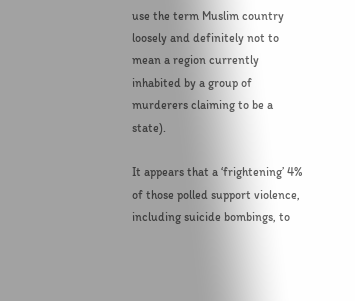use the term Muslim country loosely and definitely not to mean a region currently inhabited by a group of murderers claiming to be a state).

It appears that a ‘frightening’ 4% of those polled support violence, including suicide bombings, to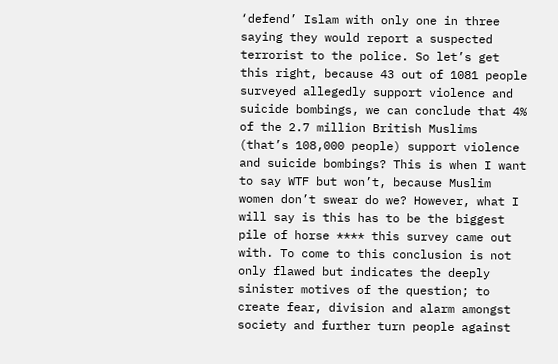‘defend’ Islam with only one in three saying they would report a suspected terrorist to the police. So let’s get this right, because 43 out of 1081 people surveyed allegedly support violence and suicide bombings, we can conclude that 4% of the 2.7 million British Muslims (that’s 108,000 people) support violence and suicide bombings? This is when I want to say WTF but won’t, because Muslim women don’t swear do we? However, what I will say is this has to be the biggest pile of horse **** this survey came out with. To come to this conclusion is not only flawed but indicates the deeply sinister motives of the question; to create fear, division and alarm amongst society and further turn people against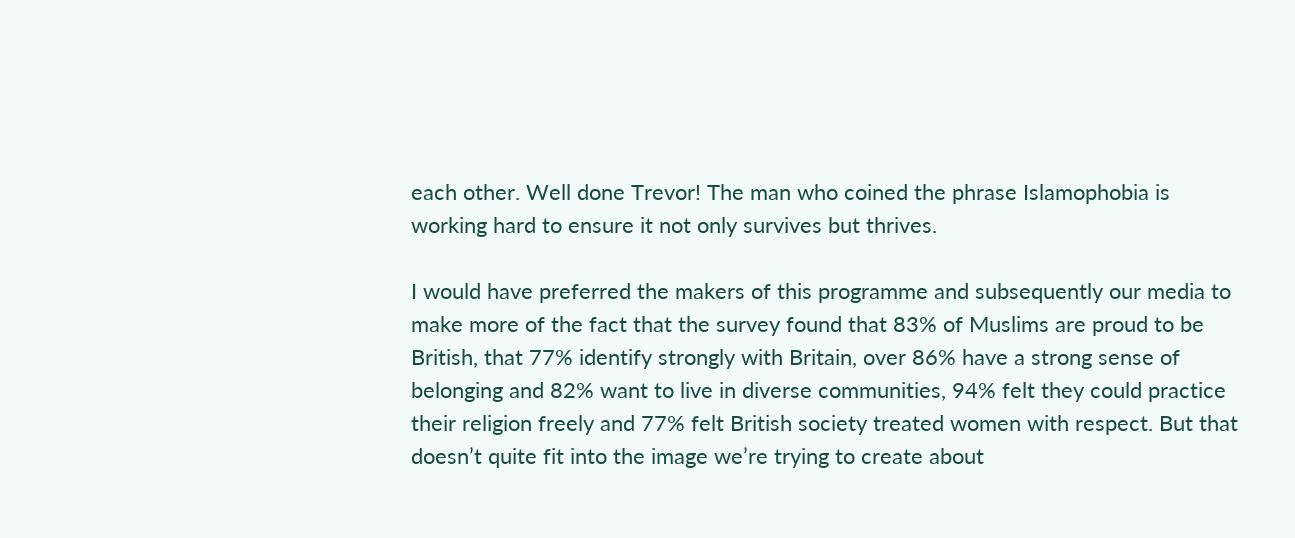each other. Well done Trevor! The man who coined the phrase Islamophobia is working hard to ensure it not only survives but thrives.

I would have preferred the makers of this programme and subsequently our media to make more of the fact that the survey found that 83% of Muslims are proud to be British, that 77% identify strongly with Britain, over 86% have a strong sense of belonging and 82% want to live in diverse communities, 94% felt they could practice their religion freely and 77% felt British society treated women with respect. But that doesn’t quite fit into the image we’re trying to create about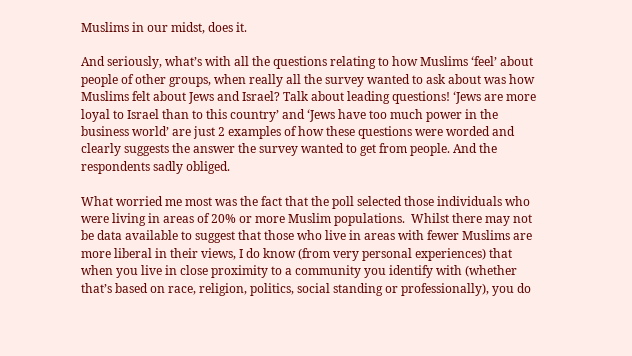Muslims in our midst, does it.

And seriously, what’s with all the questions relating to how Muslims ‘feel’ about people of other groups, when really all the survey wanted to ask about was how Muslims felt about Jews and Israel? Talk about leading questions! ‘Jews are more loyal to Israel than to this country’ and ‘Jews have too much power in the business world’ are just 2 examples of how these questions were worded and clearly suggests the answer the survey wanted to get from people. And the respondents sadly obliged.

What worried me most was the fact that the poll selected those individuals who were living in areas of 20% or more Muslim populations.  Whilst there may not be data available to suggest that those who live in areas with fewer Muslims are more liberal in their views, I do know (from very personal experiences) that when you live in close proximity to a community you identify with (whether that’s based on race, religion, politics, social standing or professionally), you do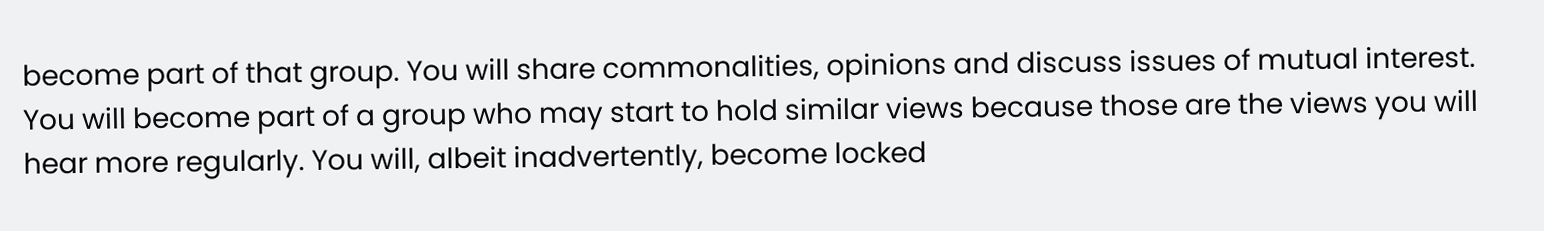become part of that group. You will share commonalities, opinions and discuss issues of mutual interest. You will become part of a group who may start to hold similar views because those are the views you will hear more regularly. You will, albeit inadvertently, become locked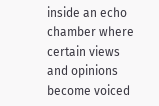inside an echo chamber where certain views and opinions become voiced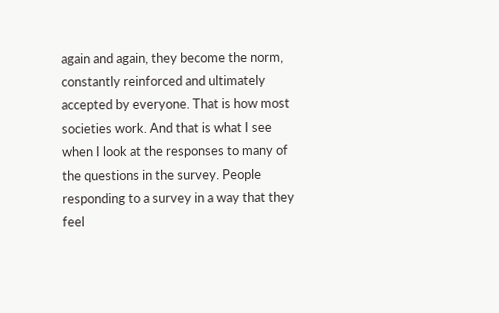again and again, they become the norm, constantly reinforced and ultimately accepted by everyone. That is how most societies work. And that is what I see when I look at the responses to many of the questions in the survey. People responding to a survey in a way that they feel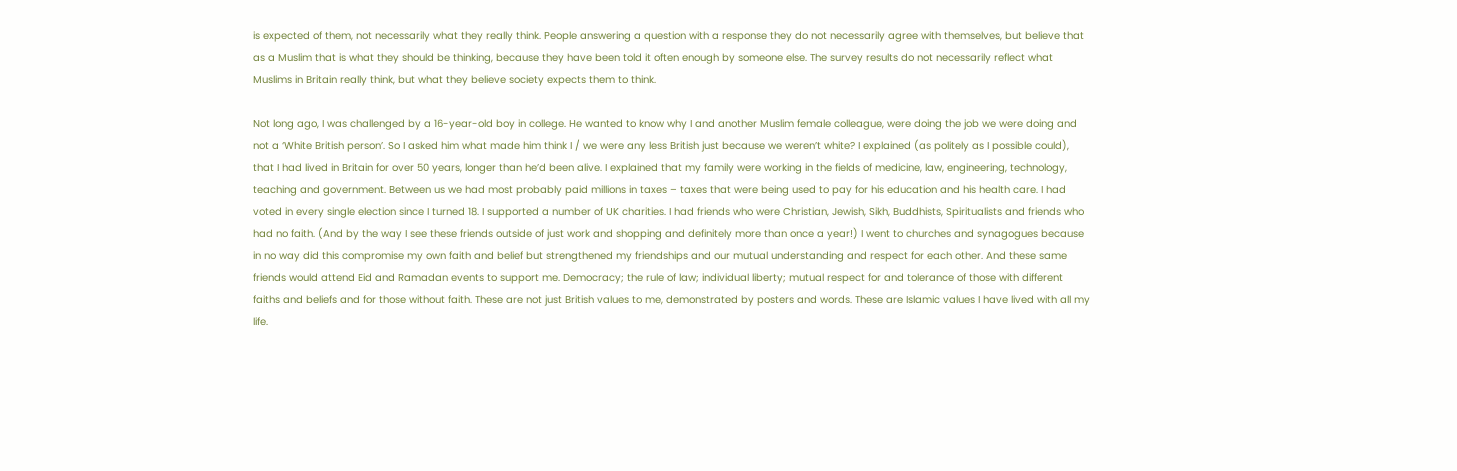is expected of them, not necessarily what they really think. People answering a question with a response they do not necessarily agree with themselves, but believe that as a Muslim that is what they should be thinking, because they have been told it often enough by someone else. The survey results do not necessarily reflect what Muslims in Britain really think, but what they believe society expects them to think.

Not long ago, I was challenged by a 16-year-old boy in college. He wanted to know why I and another Muslim female colleague, were doing the job we were doing and not a ‘White British person’. So I asked him what made him think I / we were any less British just because we weren’t white? I explained (as politely as I possible could), that I had lived in Britain for over 50 years, longer than he’d been alive. I explained that my family were working in the fields of medicine, law, engineering, technology, teaching and government. Between us we had most probably paid millions in taxes – taxes that were being used to pay for his education and his health care. I had voted in every single election since I turned 18. I supported a number of UK charities. I had friends who were Christian, Jewish, Sikh, Buddhists, Spiritualists and friends who had no faith. (And by the way I see these friends outside of just work and shopping and definitely more than once a year!) I went to churches and synagogues because in no way did this compromise my own faith and belief but strengthened my friendships and our mutual understanding and respect for each other. And these same friends would attend Eid and Ramadan events to support me. Democracy; the rule of law; individual liberty; mutual respect for and tolerance of those with different faiths and beliefs and for those without faith. These are not just British values to me, demonstrated by posters and words. These are Islamic values I have lived with all my life.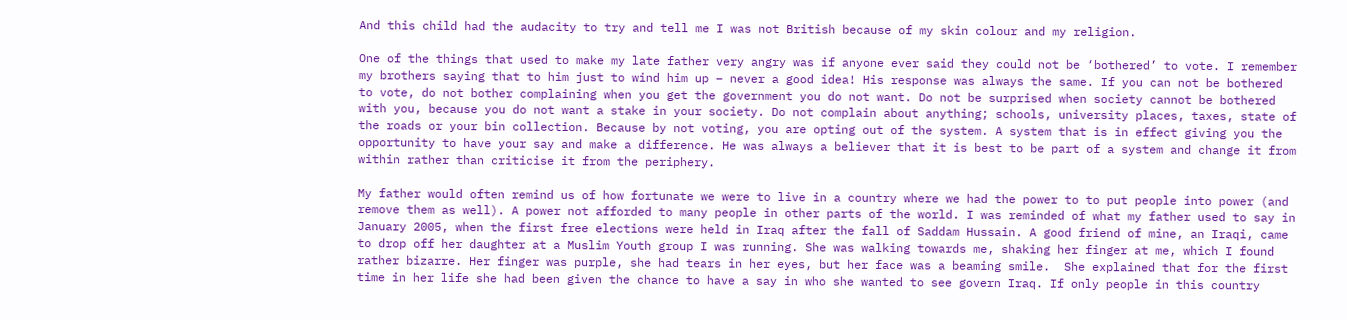And this child had the audacity to try and tell me I was not British because of my skin colour and my religion.

One of the things that used to make my late father very angry was if anyone ever said they could not be ‘bothered’ to vote. I remember my brothers saying that to him just to wind him up – never a good idea! His response was always the same. If you can not be bothered to vote, do not bother complaining when you get the government you do not want. Do not be surprised when society cannot be bothered with you, because you do not want a stake in your society. Do not complain about anything; schools, university places, taxes, state of the roads or your bin collection. Because by not voting, you are opting out of the system. A system that is in effect giving you the opportunity to have your say and make a difference. He was always a believer that it is best to be part of a system and change it from within rather than criticise it from the periphery.

My father would often remind us of how fortunate we were to live in a country where we had the power to to put people into power (and remove them as well). A power not afforded to many people in other parts of the world. I was reminded of what my father used to say in January 2005, when the first free elections were held in Iraq after the fall of Saddam Hussain. A good friend of mine, an Iraqi, came to drop off her daughter at a Muslim Youth group I was running. She was walking towards me, shaking her finger at me, which I found rather bizarre. Her finger was purple, she had tears in her eyes, but her face was a beaming smile.  She explained that for the first time in her life she had been given the chance to have a say in who she wanted to see govern Iraq. If only people in this country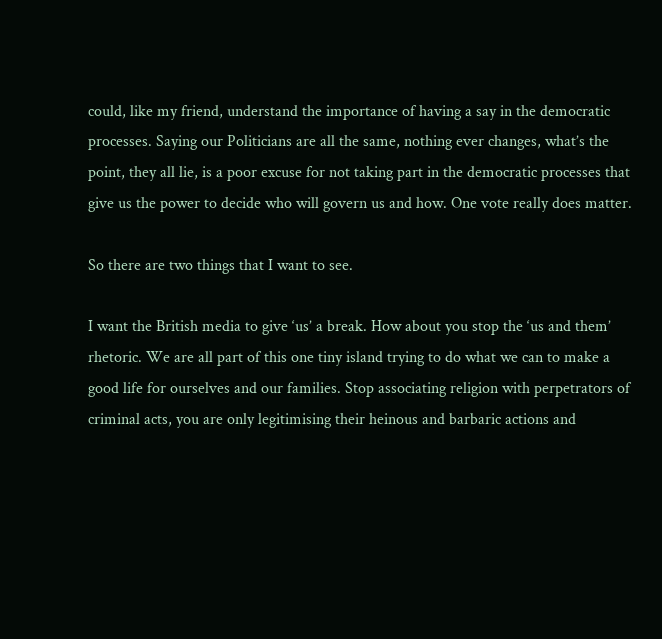could, like my friend, understand the importance of having a say in the democratic processes. Saying our Politicians are all the same, nothing ever changes, what’s the point, they all lie, is a poor excuse for not taking part in the democratic processes that give us the power to decide who will govern us and how. One vote really does matter.

So there are two things that I want to see.

I want the British media to give ‘us’ a break. How about you stop the ‘us and them’ rhetoric. We are all part of this one tiny island trying to do what we can to make a good life for ourselves and our families. Stop associating religion with perpetrators of criminal acts, you are only legitimising their heinous and barbaric actions and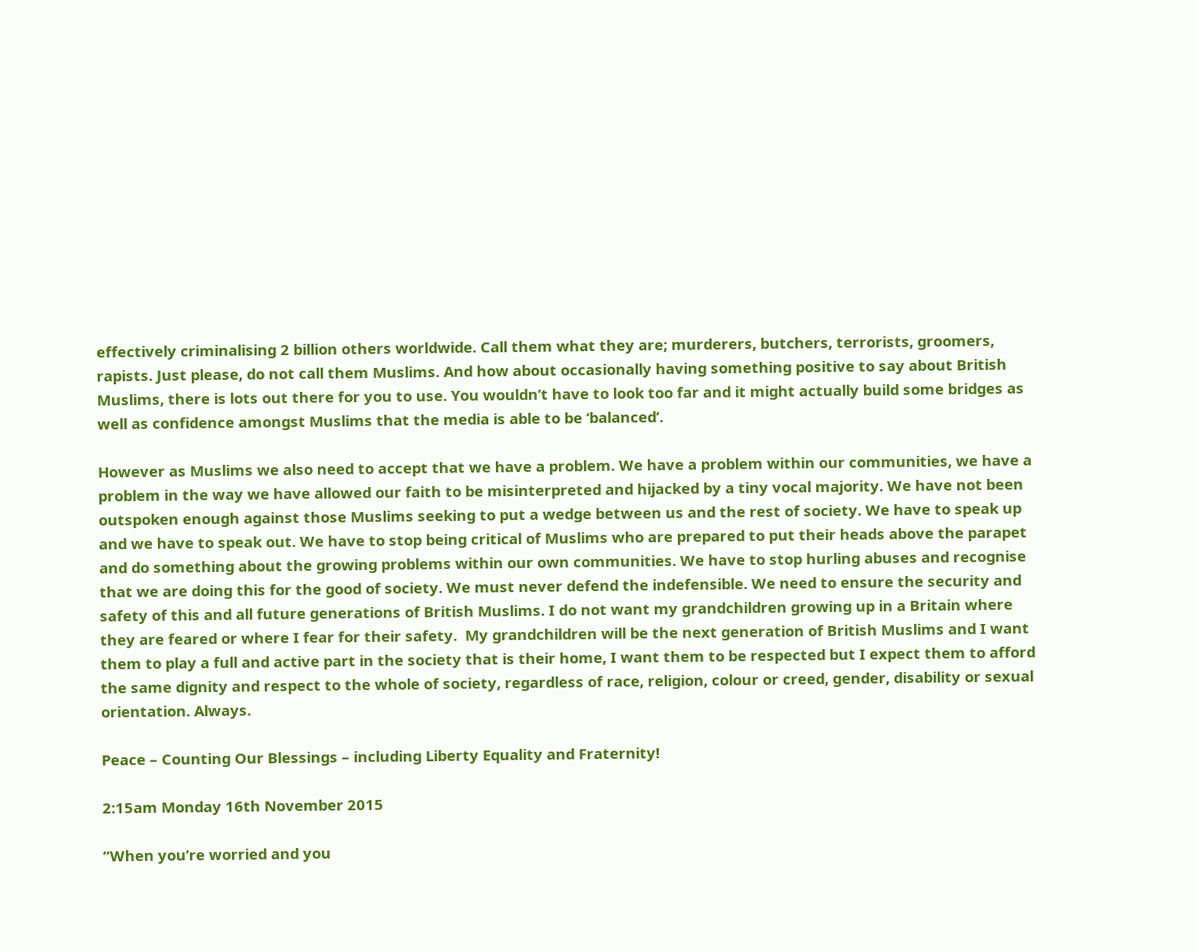effectively criminalising 2 billion others worldwide. Call them what they are; murderers, butchers, terrorists, groomers, rapists. Just please, do not call them Muslims. And how about occasionally having something positive to say about British Muslims, there is lots out there for you to use. You wouldn’t have to look too far and it might actually build some bridges as well as confidence amongst Muslims that the media is able to be ‘balanced’.

However as Muslims we also need to accept that we have a problem. We have a problem within our communities, we have a problem in the way we have allowed our faith to be misinterpreted and hijacked by a tiny vocal majority. We have not been outspoken enough against those Muslims seeking to put a wedge between us and the rest of society. We have to speak up and we have to speak out. We have to stop being critical of Muslims who are prepared to put their heads above the parapet and do something about the growing problems within our own communities. We have to stop hurling abuses and recognise that we are doing this for the good of society. We must never defend the indefensible. We need to ensure the security and safety of this and all future generations of British Muslims. I do not want my grandchildren growing up in a Britain where they are feared or where I fear for their safety.  My grandchildren will be the next generation of British Muslims and I want them to play a full and active part in the society that is their home, I want them to be respected but I expect them to afford the same dignity and respect to the whole of society, regardless of race, religion, colour or creed, gender, disability or sexual orientation. Always.

Peace – Counting Our Blessings – including Liberty Equality and Fraternity!

2:15am Monday 16th November 2015

“When you’re worried and you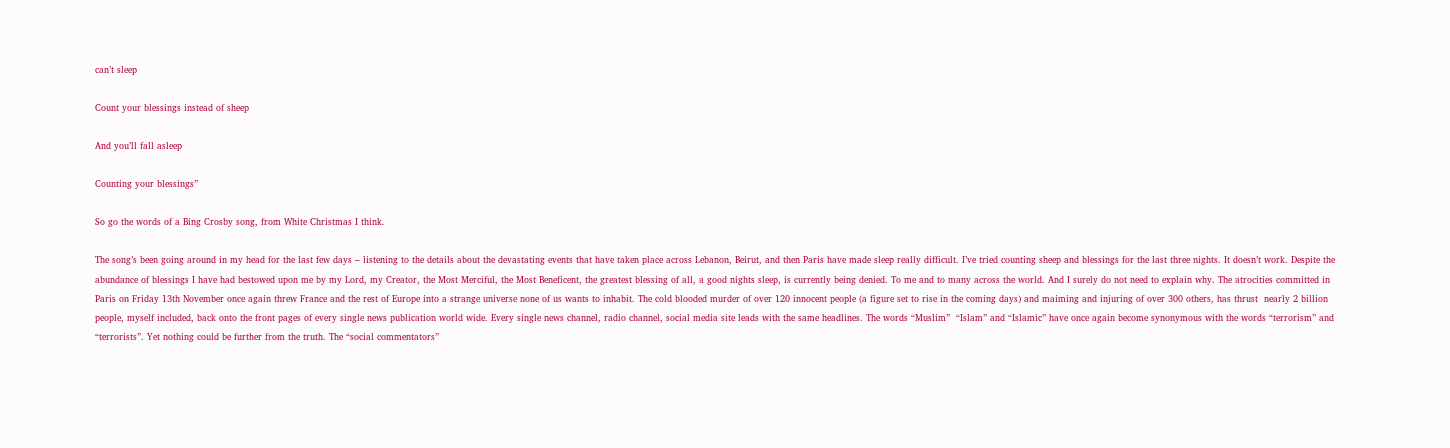can’t sleep

Count your blessings instead of sheep

And you’ll fall asleep

Counting your blessings”

So go the words of a Bing Crosby song, from White Christmas I think.

The song’s been going around in my head for the last few days – listening to the details about the devastating events that have taken place across Lebanon, Beirut, and then Paris have made sleep really difficult. I’ve tried counting sheep and blessings for the last three nights. It doesn’t work. Despite the abundance of blessings I have had bestowed upon me by my Lord, my Creator, the Most Merciful, the Most Beneficent, the greatest blessing of all, a good nights sleep, is currently being denied. To me and to many across the world. And I surely do not need to explain why. The atrocities committed in Paris on Friday 13th November once again threw France and the rest of Europe into a strange universe none of us wants to inhabit. The cold blooded murder of over 120 innocent people (a figure set to rise in the coming days) and maiming and injuring of over 300 others, has thrust  nearly 2 billion people, myself included, back onto the front pages of every single news publication world wide. Every single news channel, radio channel, social media site leads with the same headlines. The words “Muslim”  “Islam” and “Islamic” have once again become synonymous with the words “terrorism” and “terrorists”. Yet nothing could be further from the truth. The “social commentators”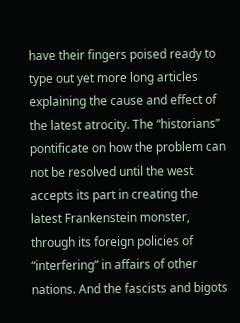have their fingers poised ready to type out yet more long articles explaining the cause and effect of the latest atrocity. The “historians” pontificate on how the problem can not be resolved until the west accepts its part in creating the latest Frankenstein monster, through its foreign policies of “interfering” in affairs of other nations. And the fascists and bigots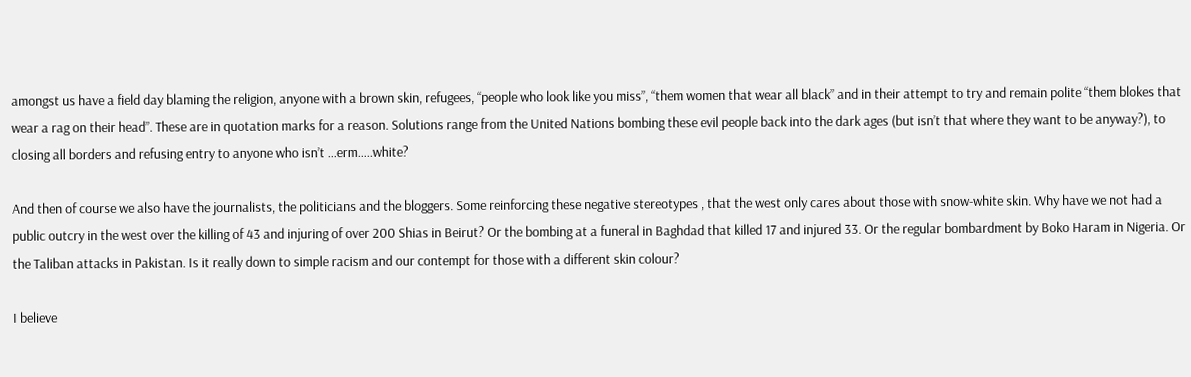amongst us have a field day blaming the religion, anyone with a brown skin, refugees, “people who look like you miss”, “them women that wear all black” and in their attempt to try and remain polite “them blokes that wear a rag on their head”. These are in quotation marks for a reason. Solutions range from the United Nations bombing these evil people back into the dark ages (but isn’t that where they want to be anyway?), to closing all borders and refusing entry to anyone who isn’t …erm…..white?

And then of course we also have the journalists, the politicians and the bloggers. Some reinforcing these negative stereotypes , that the west only cares about those with snow-white skin. Why have we not had a public outcry in the west over the killing of 43 and injuring of over 200 Shias in Beirut? Or the bombing at a funeral in Baghdad that killed 17 and injured 33. Or the regular bombardment by Boko Haram in Nigeria. Or the Taliban attacks in Pakistan. Is it really down to simple racism and our contempt for those with a different skin colour?

I believe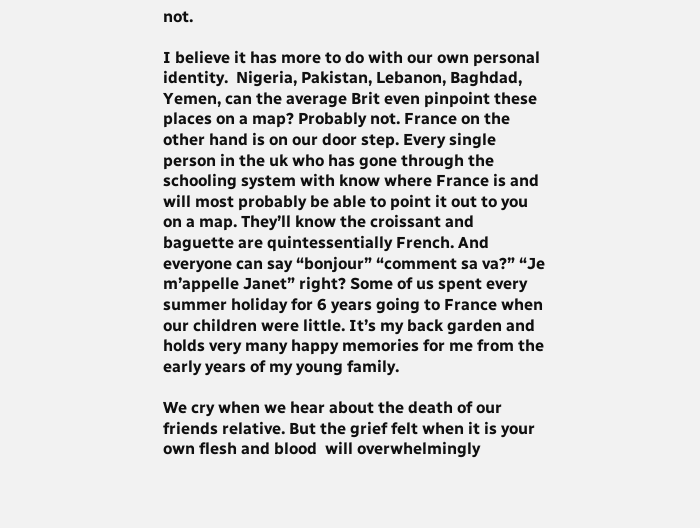not.

I believe it has more to do with our own personal identity.  Nigeria, Pakistan, Lebanon, Baghdad, Yemen, can the average Brit even pinpoint these places on a map? Probably not. France on the other hand is on our door step. Every single person in the uk who has gone through the schooling system with know where France is and will most probably be able to point it out to you on a map. They’ll know the croissant and baguette are quintessentially French. And everyone can say “bonjour” “comment sa va?” “Je m’appelle Janet” right? Some of us spent every summer holiday for 6 years going to France when our children were little. It’s my back garden and holds very many happy memories for me from the early years of my young family.

We cry when we hear about the death of our friends relative. But the grief felt when it is your own flesh and blood  will overwhelmingly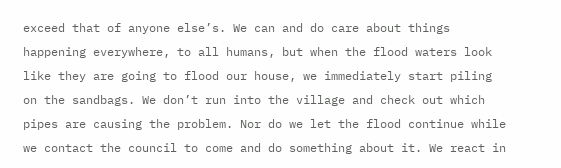exceed that of anyone else’s. We can and do care about things happening everywhere, to all humans, but when the flood waters look like they are going to flood our house, we immediately start piling on the sandbags. We don’t run into the village and check out which pipes are causing the problem. Nor do we let the flood continue while we contact the council to come and do something about it. We react in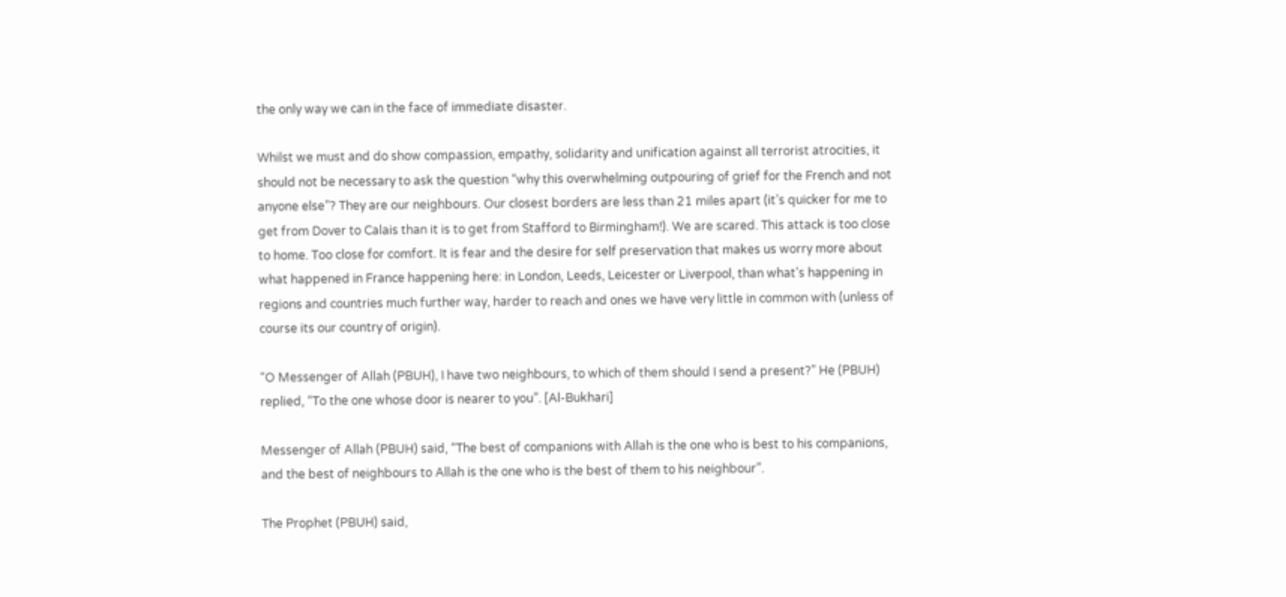the only way we can in the face of immediate disaster.

Whilst we must and do show compassion, empathy, solidarity and unification against all terrorist atrocities, it should not be necessary to ask the question “why this overwhelming outpouring of grief for the French and not anyone else”? They are our neighbours. Our closest borders are less than 21 miles apart (it’s quicker for me to get from Dover to Calais than it is to get from Stafford to Birmingham!). We are scared. This attack is too close to home. Too close for comfort. It is fear and the desire for self preservation that makes us worry more about what happened in France happening here: in London, Leeds, Leicester or Liverpool, than what’s happening in regions and countries much further way, harder to reach and ones we have very little in common with (unless of course its our country of origin).

“O Messenger of Allah (PBUH), I have two neighbours, to which of them should I send a present?” He (PBUH) replied, “To the one whose door is nearer to you”. [Al-Bukhari]

Messenger of Allah (PBUH) said, “The best of companions with Allah is the one who is best to his companions, and the best of neighbours to Allah is the one who is the best of them to his neighbour”.

The Prophet (PBUH) said,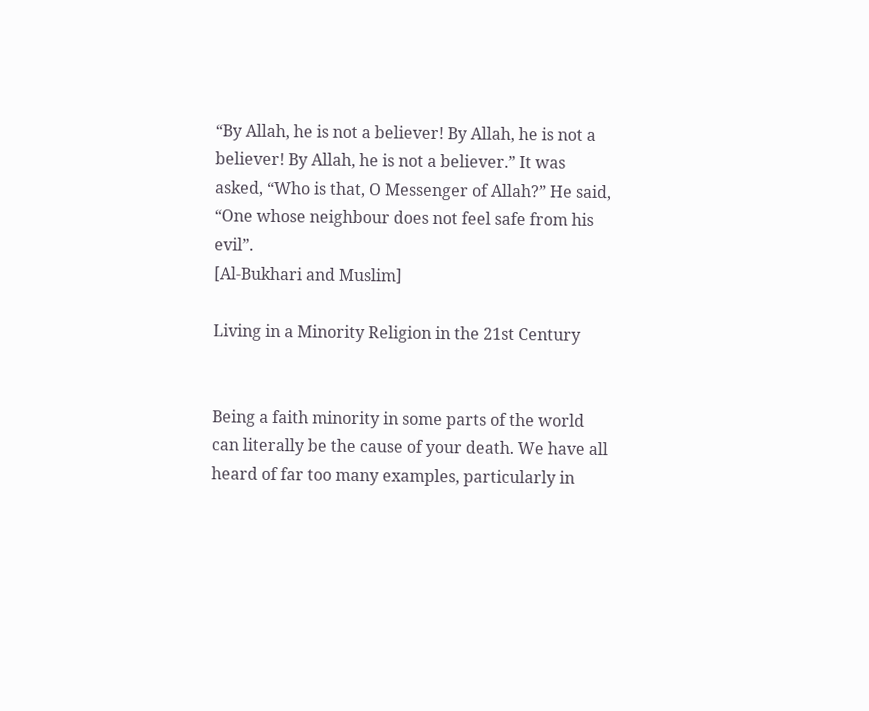“By Allah, he is not a believer! By Allah, he is not a believer! By Allah, he is not a believer.” It was asked, “Who is that, O Messenger of Allah?” He said, “One whose neighbour does not feel safe from his evil”.
[Al-Bukhari and Muslim]

Living in a Minority Religion in the 21st Century


Being a faith minority in some parts of the world can literally be the cause of your death. We have all heard of far too many examples, particularly in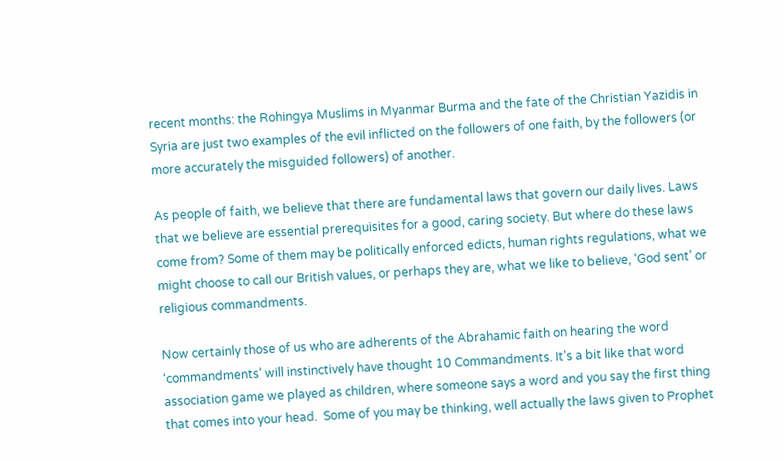recent months: the Rohingya Muslims in Myanmar Burma and the fate of the Christian Yazidis in Syria are just two examples of the evil inflicted on the followers of one faith, by the followers (or more accurately the misguided followers) of another.

As people of faith, we believe that there are fundamental laws that govern our daily lives. Laws that we believe are essential prerequisites for a good, caring society. But where do these laws come from? Some of them may be politically enforced edicts, human rights regulations, what we might choose to call our British values, or perhaps they are, what we like to believe, ‘God sent’ or religious commandments.

Now certainly those of us who are adherents of the Abrahamic faith on hearing the word ‘commandments’ will instinctively have thought 10 Commandments. It’s a bit like that word association game we played as children, where someone says a word and you say the first thing that comes into your head.  Some of you may be thinking, well actually the laws given to Prophet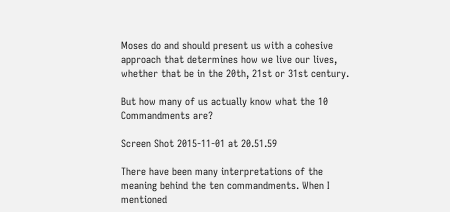Moses do and should present us with a cohesive approach that determines how we live our lives, whether that be in the 20th, 21st or 31st century.

But how many of us actually know what the 10 Commandments are?

Screen Shot 2015-11-01 at 20.51.59

There have been many interpretations of the meaning behind the ten commandments. When I mentioned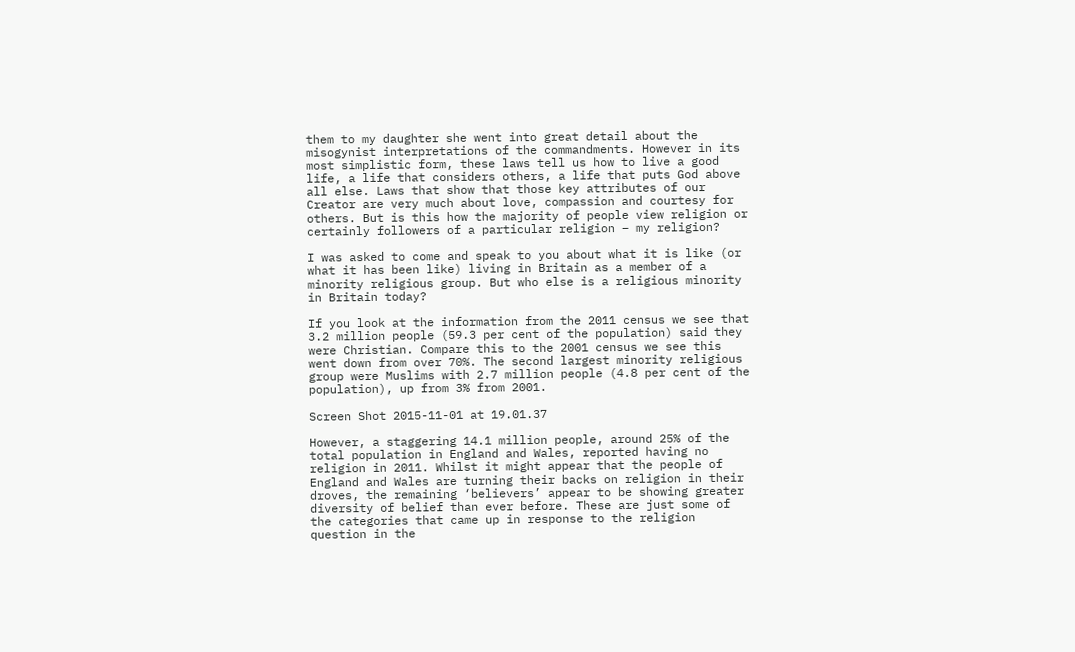them to my daughter she went into great detail about the misogynist interpretations of the commandments. However in its most simplistic form, these laws tell us how to live a good life, a life that considers others, a life that puts God above all else. Laws that show that those key attributes of our Creator are very much about love, compassion and courtesy for others. But is this how the majority of people view religion or certainly followers of a particular religion – my religion?

I was asked to come and speak to you about what it is like (or what it has been like) living in Britain as a member of a minority religious group. But who else is a religious minority in Britain today?

If you look at the information from the 2011 census we see that 3.2 million people (59.3 per cent of the population) said they were Christian. Compare this to the 2001 census we see this went down from over 70%. The second largest minority religious group were Muslims with 2.7 million people (4.8 per cent of the population), up from 3% from 2001.

Screen Shot 2015-11-01 at 19.01.37

However, a staggering 14.1 million people, around 25% of the total population in England and Wales, reported having no religion in 2011. Whilst it might appear that the people of England and Wales are turning their backs on religion in their droves, the remaining ‘believers’ appear to be showing greater diversity of belief than ever before. These are just some of the categories that came up in response to the religion question in the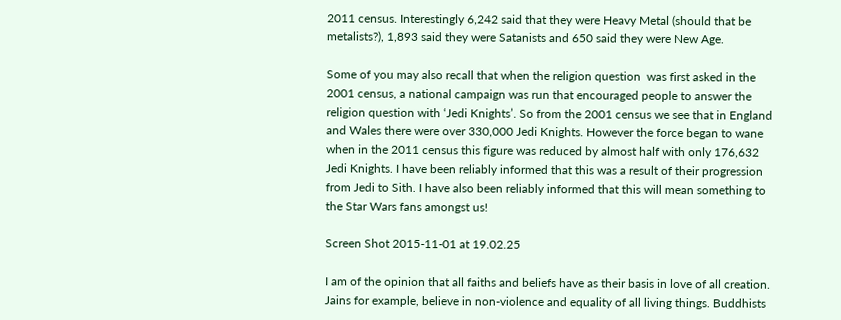2011 census. Interestingly 6,242 said that they were Heavy Metal (should that be metalists?), 1,893 said they were Satanists and 650 said they were New Age.

Some of you may also recall that when the religion question  was first asked in the 2001 census, a national campaign was run that encouraged people to answer the religion question with ‘Jedi Knights’. So from the 2001 census we see that in England and Wales there were over 330,000 Jedi Knights. However the force began to wane when in the 2011 census this figure was reduced by almost half with only 176,632 Jedi Knights. I have been reliably informed that this was a result of their progression from Jedi to Sith. I have also been reliably informed that this will mean something to the Star Wars fans amongst us!

Screen Shot 2015-11-01 at 19.02.25

I am of the opinion that all faiths and beliefs have as their basis in love of all creation. Jains for example, believe in non-violence and equality of all living things. Buddhists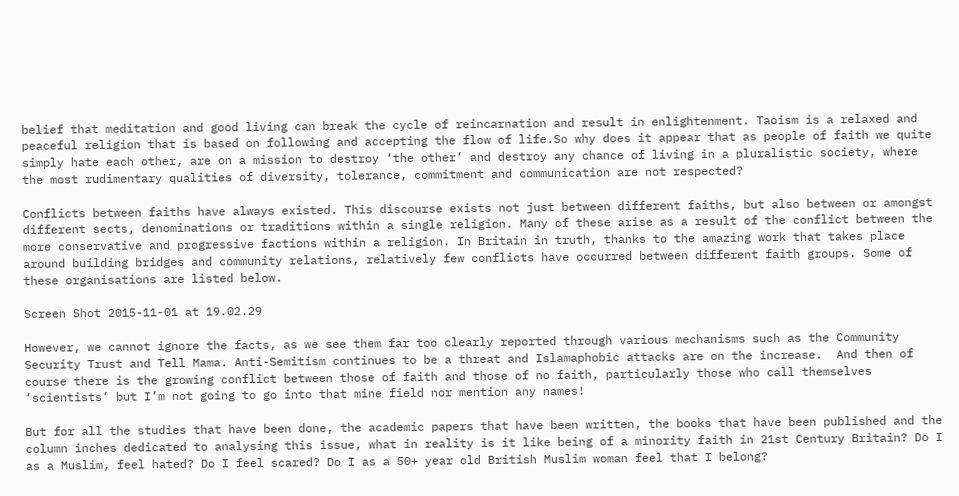belief that meditation and good living can break the cycle of reincarnation and result in enlightenment. Taoism is a relaxed and peaceful religion that is based on following and accepting the flow of life.So why does it appear that as people of faith we quite simply hate each other, are on a mission to destroy ‘the other’ and destroy any chance of living in a pluralistic society, where the most rudimentary qualities of diversity, tolerance, commitment and communication are not respected?

Conflicts between faiths have always existed. This discourse exists not just between different faiths, but also between or amongst different sects, denominations or traditions within a single religion. Many of these arise as a result of the conflict between the more conservative and progressive factions within a religion. In Britain in truth, thanks to the amazing work that takes place around building bridges and community relations, relatively few conflicts have occurred between different faith groups. Some of these organisations are listed below.

Screen Shot 2015-11-01 at 19.02.29

However, we cannot ignore the facts, as we see them far too clearly reported through various mechanisms such as the Community Security Trust and Tell Mama. Anti-Semitism continues to be a threat and Islamaphobic attacks are on the increase.  And then of course there is the growing conflict between those of faith and those of no faith, particularly those who call themselves ‘scientists’ but I’m not going to go into that mine field nor mention any names!

But for all the studies that have been done, the academic papers that have been written, the books that have been published and the column inches dedicated to analysing this issue, what in reality is it like being of a minority faith in 21st Century Britain? Do I as a Muslim, feel hated? Do I feel scared? Do I as a 50+ year old British Muslim woman feel that I belong?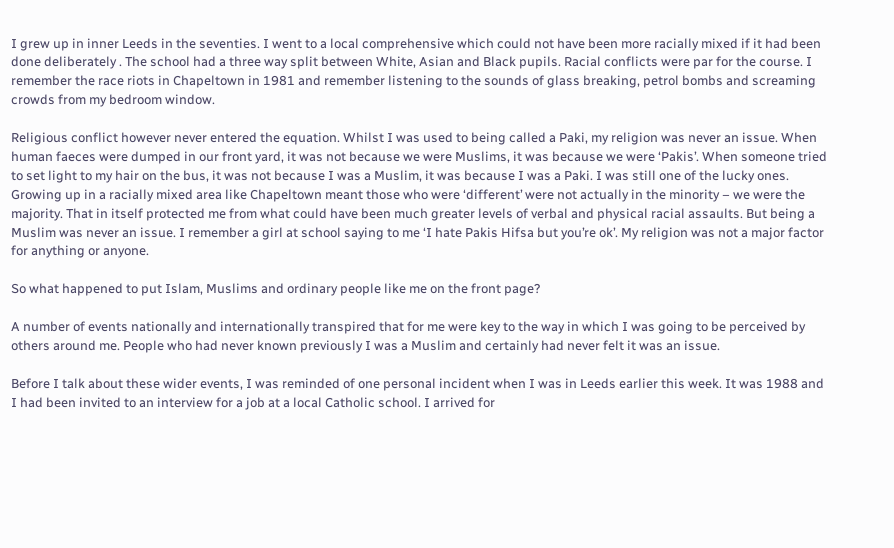I grew up in inner Leeds in the seventies. I went to a local comprehensive which could not have been more racially mixed if it had been done deliberately . The school had a three way split between White, Asian and Black pupils. Racial conflicts were par for the course. I remember the race riots in Chapeltown in 1981 and remember listening to the sounds of glass breaking, petrol bombs and screaming crowds from my bedroom window.

Religious conflict however never entered the equation. Whilst I was used to being called a Paki, my religion was never an issue. When human faeces were dumped in our front yard, it was not because we were Muslims, it was because we were ‘Pakis’. When someone tried to set light to my hair on the bus, it was not because I was a Muslim, it was because I was a Paki. I was still one of the lucky ones. Growing up in a racially mixed area like Chapeltown meant those who were ‘different’ were not actually in the minority – we were the majority. That in itself protected me from what could have been much greater levels of verbal and physical racial assaults. But being a Muslim was never an issue. I remember a girl at school saying to me ‘I hate Pakis Hifsa but you’re ok’. My religion was not a major factor for anything or anyone.

So what happened to put Islam, Muslims and ordinary people like me on the front page?

A number of events nationally and internationally transpired that for me were key to the way in which I was going to be perceived by others around me. People who had never known previously I was a Muslim and certainly had never felt it was an issue.

Before I talk about these wider events, I was reminded of one personal incident when I was in Leeds earlier this week. It was 1988 and I had been invited to an interview for a job at a local Catholic school. I arrived for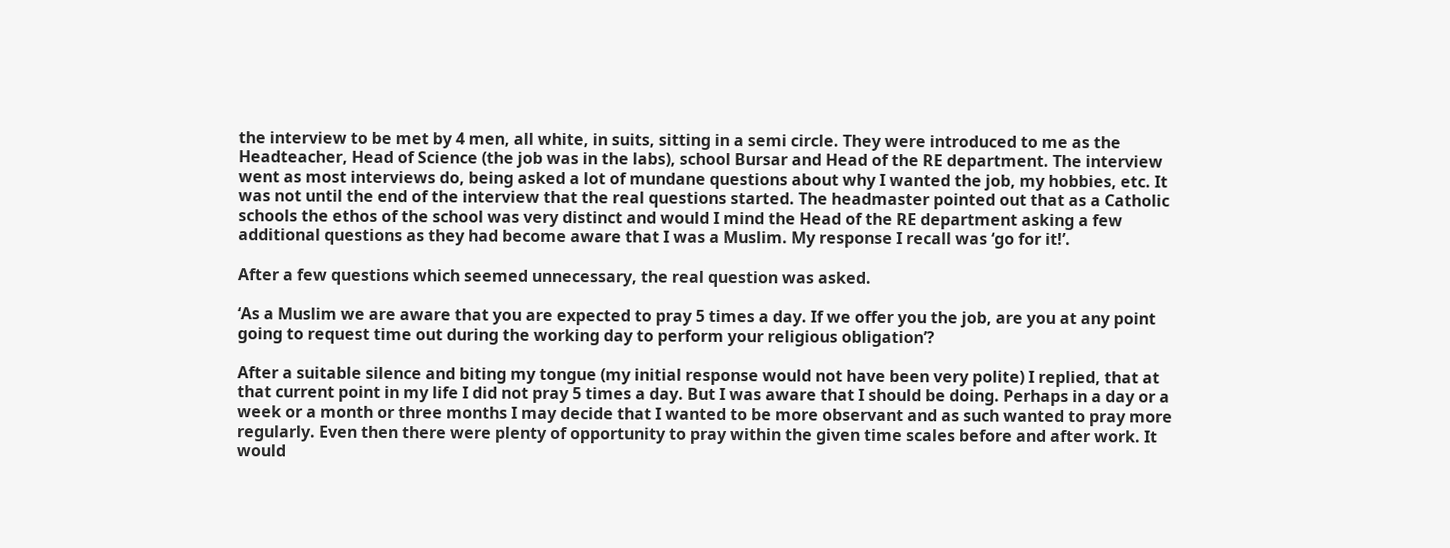the interview to be met by 4 men, all white, in suits, sitting in a semi circle. They were introduced to me as the Headteacher, Head of Science (the job was in the labs), school Bursar and Head of the RE department. The interview went as most interviews do, being asked a lot of mundane questions about why I wanted the job, my hobbies, etc. It was not until the end of the interview that the real questions started. The headmaster pointed out that as a Catholic schools the ethos of the school was very distinct and would I mind the Head of the RE department asking a few additional questions as they had become aware that I was a Muslim. My response I recall was ‘go for it!’.

After a few questions which seemed unnecessary, the real question was asked.

‘As a Muslim we are aware that you are expected to pray 5 times a day. If we offer you the job, are you at any point going to request time out during the working day to perform your religious obligation’?

After a suitable silence and biting my tongue (my initial response would not have been very polite) I replied, that at that current point in my life I did not pray 5 times a day. But I was aware that I should be doing. Perhaps in a day or a week or a month or three months I may decide that I wanted to be more observant and as such wanted to pray more regularly. Even then there were plenty of opportunity to pray within the given time scales before and after work. It would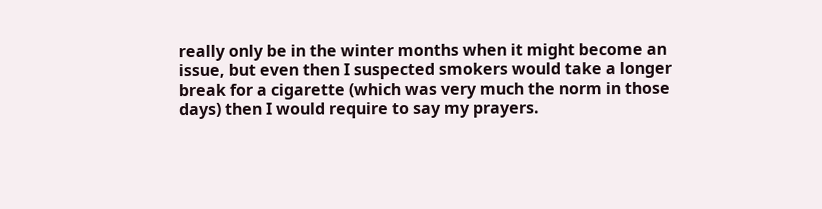really only be in the winter months when it might become an issue, but even then I suspected smokers would take a longer break for a cigarette (which was very much the norm in those days) then I would require to say my prayers.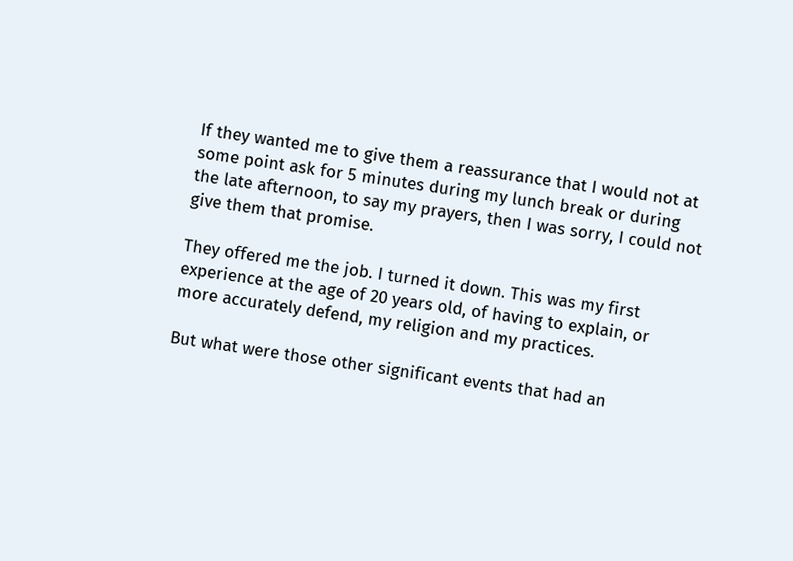If they wanted me to give them a reassurance that I would not at some point ask for 5 minutes during my lunch break or during the late afternoon, to say my prayers, then I was sorry, I could not give them that promise.

They offered me the job. I turned it down. This was my first experience at the age of 20 years old, of having to explain, or more accurately defend, my religion and my practices.

But what were those other significant events that had an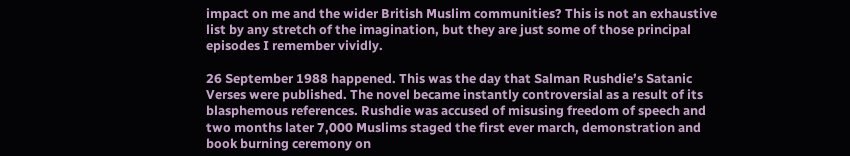impact on me and the wider British Muslim communities? This is not an exhaustive list by any stretch of the imagination, but they are just some of those principal episodes I remember vividly.

26 September 1988 happened. This was the day that Salman Rushdie’s Satanic Verses were published. The novel became instantly controversial as a result of its blasphemous references. Rushdie was accused of misusing freedom of speech and two months later 7,000 Muslims staged the first ever march, demonstration and book burning ceremony on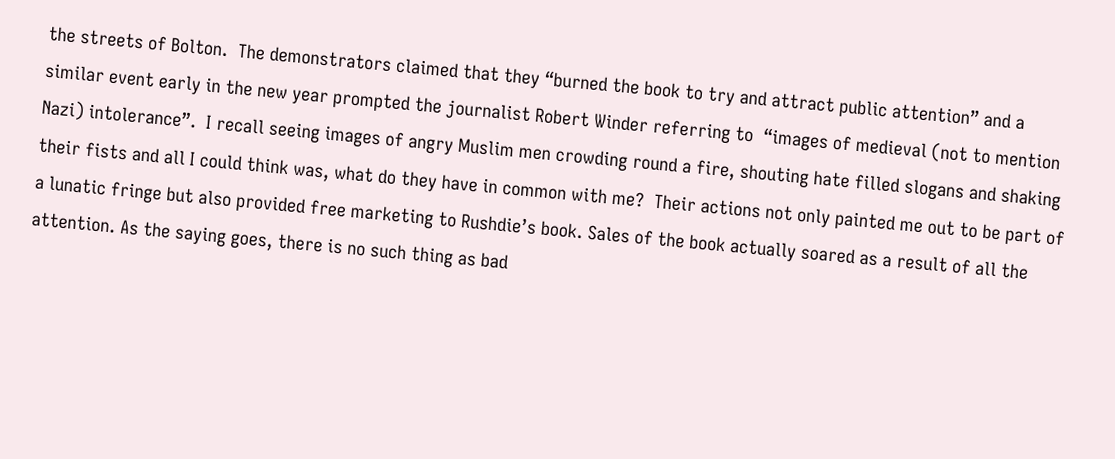the streets of Bolton.  The demonstrators claimed that they “burned the book to try and attract public attention” and a similar event early in the new year prompted the journalist Robert Winder referring to  “images of medieval (not to mention Nazi) intolerance”.  I recall seeing images of angry Muslim men crowding round a fire, shouting hate filled slogans and shaking their fists and all I could think was, what do they have in common with me?  Their actions not only painted me out to be part of a lunatic fringe but also provided free marketing to Rushdie’s book. Sales of the book actually soared as a result of all the attention. As the saying goes, there is no such thing as bad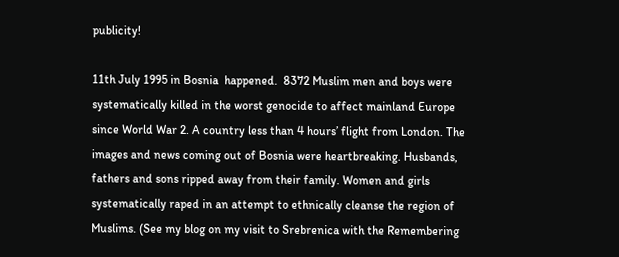publicity!

11th July 1995 in Bosnia  happened.  8372 Muslim men and boys were systematically killed in the worst genocide to affect mainland Europe since World War 2. A country less than 4 hours’ flight from London. The images and news coming out of Bosnia were heartbreaking. Husbands, fathers and sons ripped away from their family. Women and girls systematically raped in an attempt to ethnically cleanse the region of Muslims. (See my blog on my visit to Srebrenica with the Remembering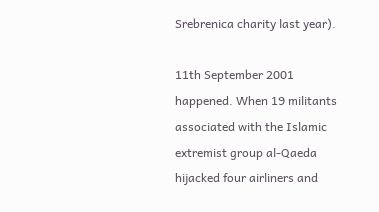Srebrenica charity last year).

11th September 2001 happened. When 19 militants associated with the Islamic extremist group al-Qaeda hijacked four airliners and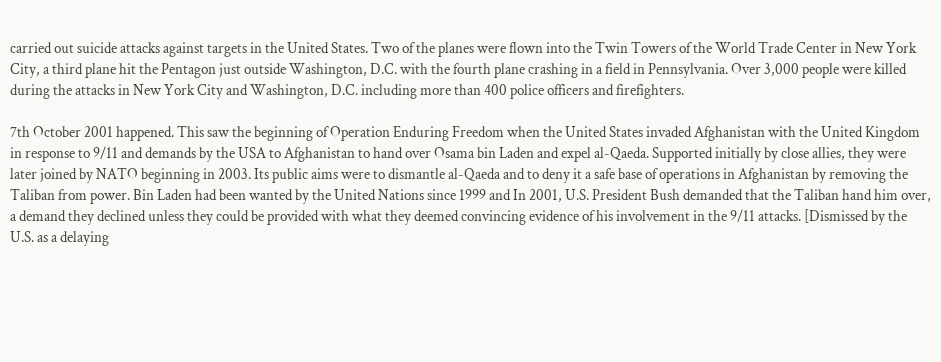carried out suicide attacks against targets in the United States. Two of the planes were flown into the Twin Towers of the World Trade Center in New York City, a third plane hit the Pentagon just outside Washington, D.C. with the fourth plane crashing in a field in Pennsylvania. Over 3,000 people were killed during the attacks in New York City and Washington, D.C. including more than 400 police officers and firefighters.

7th October 2001 happened. This saw the beginning of Operation Enduring Freedom when the United States invaded Afghanistan with the United Kingdom in response to 9/11 and demands by the USA to Afghanistan to hand over Osama bin Laden and expel al-Qaeda. Supported initially by close allies, they were later joined by NATO beginning in 2003. Its public aims were to dismantle al-Qaeda and to deny it a safe base of operations in Afghanistan by removing the Taliban from power. Bin Laden had been wanted by the United Nations since 1999 and In 2001, U.S. President Bush demanded that the Taliban hand him over, a demand they declined unless they could be provided with what they deemed convincing evidence of his involvement in the 9/11 attacks. [Dismissed by the U.S. as a delaying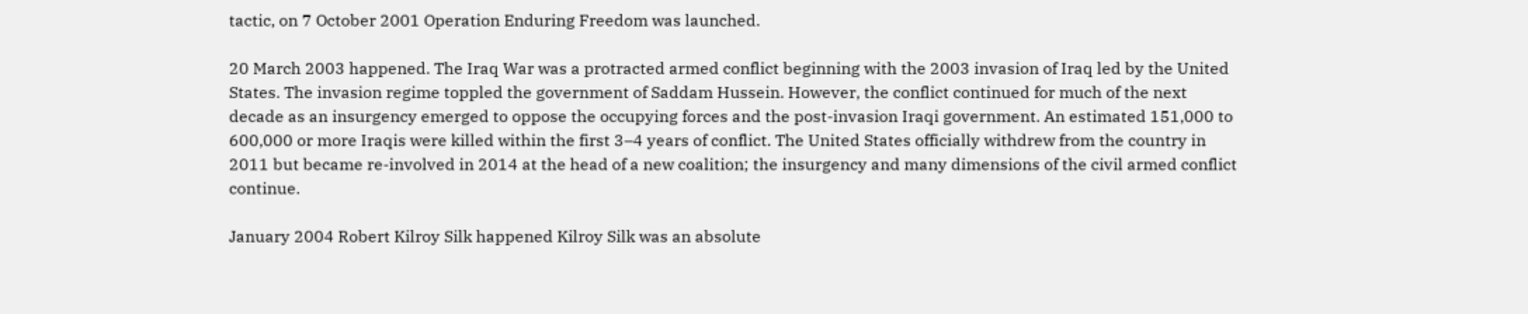tactic, on 7 October 2001 Operation Enduring Freedom was launched.

20 March 2003 happened. The Iraq War was a protracted armed conflict beginning with the 2003 invasion of Iraq led by the United States. The invasion regime toppled the government of Saddam Hussein. However, the conflict continued for much of the next decade as an insurgency emerged to oppose the occupying forces and the post-invasion Iraqi government. An estimated 151,000 to 600,000 or more Iraqis were killed within the first 3–4 years of conflict. The United States officially withdrew from the country in 2011 but became re-involved in 2014 at the head of a new coalition; the insurgency and many dimensions of the civil armed conflict continue.

January 2004 Robert Kilroy Silk happened Kilroy Silk was an absolute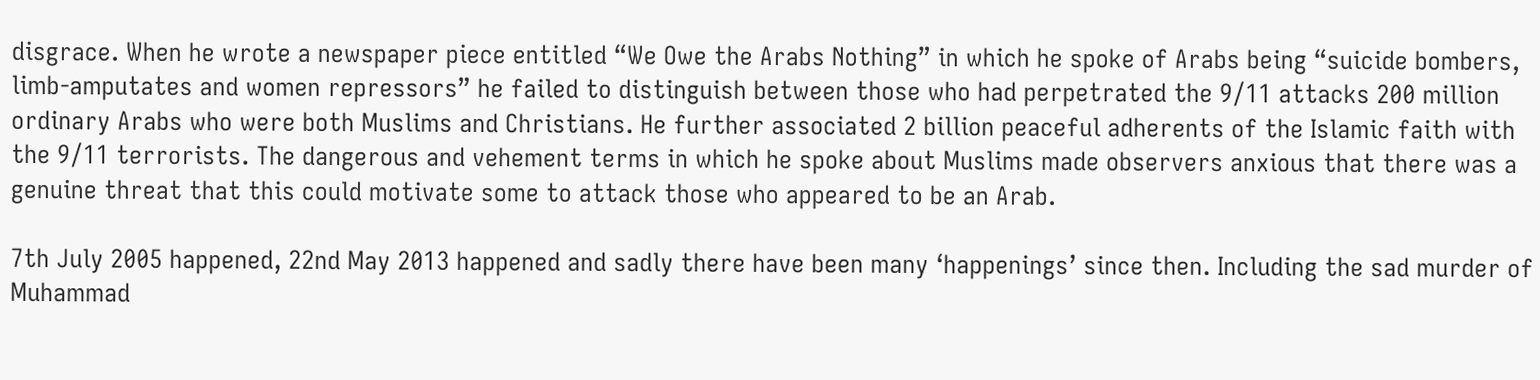disgrace. When he wrote a newspaper piece entitled “We Owe the Arabs Nothing” in which he spoke of Arabs being “suicide bombers, limb-amputates and women repressors” he failed to distinguish between those who had perpetrated the 9/11 attacks 200 million ordinary Arabs who were both Muslims and Christians. He further associated 2 billion peaceful adherents of the Islamic faith with the 9/11 terrorists. The dangerous and vehement terms in which he spoke about Muslims made observers anxious that there was a genuine threat that this could motivate some to attack those who appeared to be an Arab.

7th July 2005 happened, 22nd May 2013 happened and sadly there have been many ‘happenings’ since then. Including the sad murder of Muhammad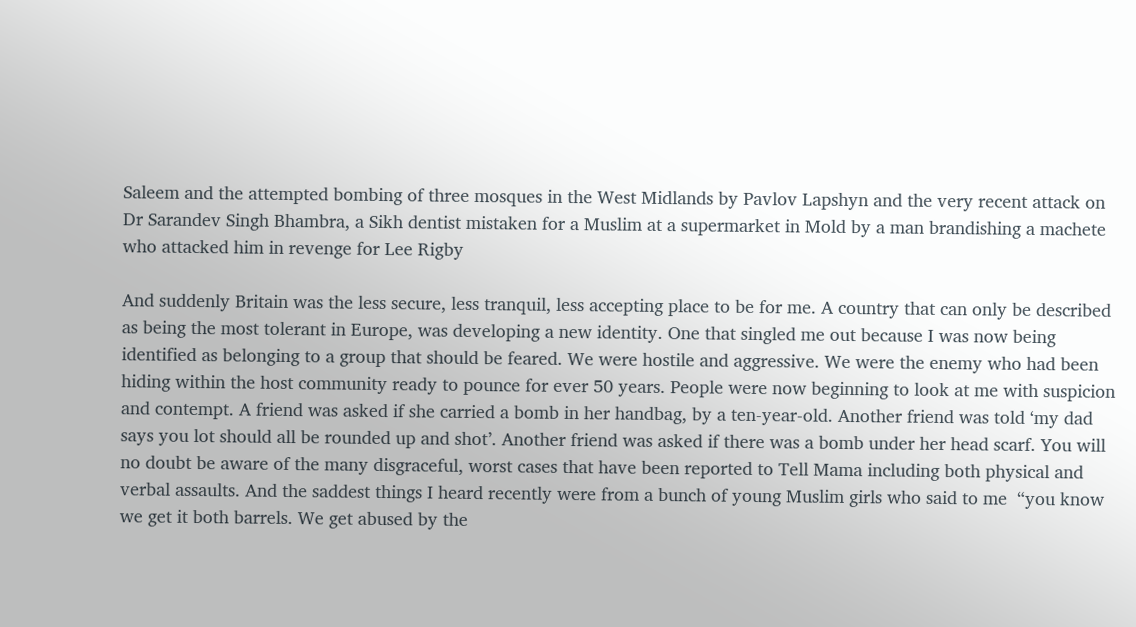Saleem and the attempted bombing of three mosques in the West Midlands by Pavlov Lapshyn and the very recent attack on Dr Sarandev Singh Bhambra, a Sikh dentist mistaken for a Muslim at a supermarket in Mold by a man brandishing a machete who attacked him in revenge for Lee Rigby

And suddenly Britain was the less secure, less tranquil, less accepting place to be for me. A country that can only be described as being the most tolerant in Europe, was developing a new identity. One that singled me out because I was now being identified as belonging to a group that should be feared. We were hostile and aggressive. We were the enemy who had been hiding within the host community ready to pounce for ever 50 years. People were now beginning to look at me with suspicion and contempt. A friend was asked if she carried a bomb in her handbag, by a ten-year-old. Another friend was told ‘my dad says you lot should all be rounded up and shot’. Another friend was asked if there was a bomb under her head scarf. You will no doubt be aware of the many disgraceful, worst cases that have been reported to Tell Mama including both physical and verbal assaults. And the saddest things I heard recently were from a bunch of young Muslim girls who said to me  “you know we get it both barrels. We get abused by the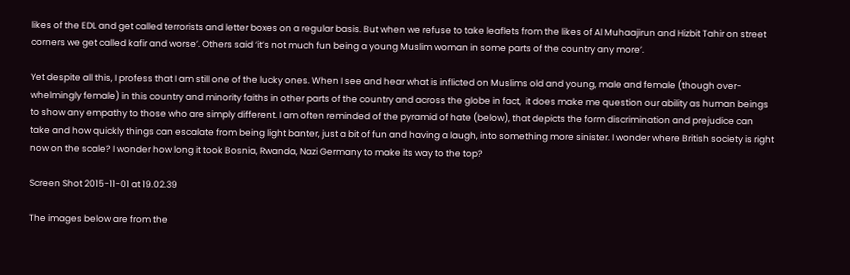likes of the EDL and get called terrorists and letter boxes on a regular basis. But when we refuse to take leaflets from the likes of Al Muhaajirun and Hizbit Tahir on street corners we get called kafir and worse’. Others said ‘it’s not much fun being a young Muslim woman in some parts of the country any more’.

Yet despite all this, I profess that I am still one of the lucky ones. When I see and hear what is inflicted on Muslims old and young, male and female (though over-whelmingly female) in this country and minority faiths in other parts of the country and across the globe in fact,  it does make me question our ability as human beings to show any empathy to those who are simply different. I am often reminded of the pyramid of hate (below), that depicts the form discrimination and prejudice can take and how quickly things can escalate from being light banter, just a bit of fun and having a laugh, into something more sinister. I wonder where British society is right now on the scale? I wonder how long it took Bosnia, Rwanda, Nazi Germany to make its way to the top?

Screen Shot 2015-11-01 at 19.02.39

The images below are from the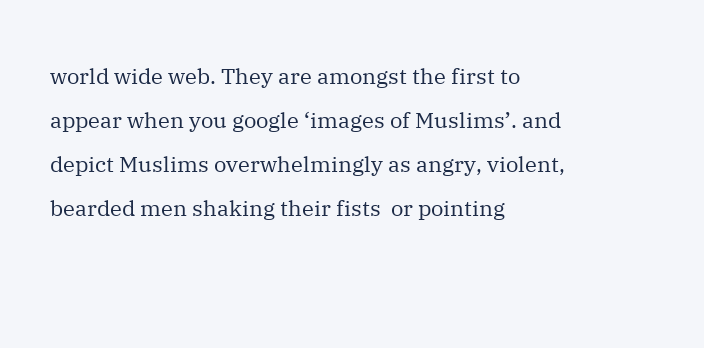world wide web. They are amongst the first to appear when you google ‘images of Muslims’. and depict Muslims overwhelmingly as angry, violent, bearded men shaking their fists  or pointing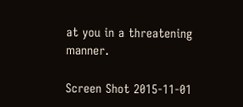at you in a threatening manner.

Screen Shot 2015-11-01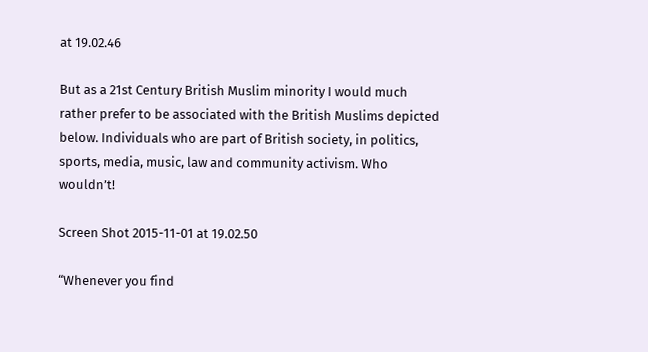at 19.02.46

But as a 21st Century British Muslim minority I would much rather prefer to be associated with the British Muslims depicted below. Individuals who are part of British society, in politics, sports, media, music, law and community activism. Who wouldn’t!

Screen Shot 2015-11-01 at 19.02.50

“Whenever you find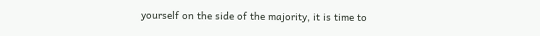yourself on the side of the majority, it is time to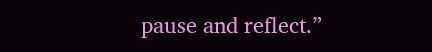pause and reflect.”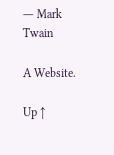― Mark Twain

A Website.

Up ↑